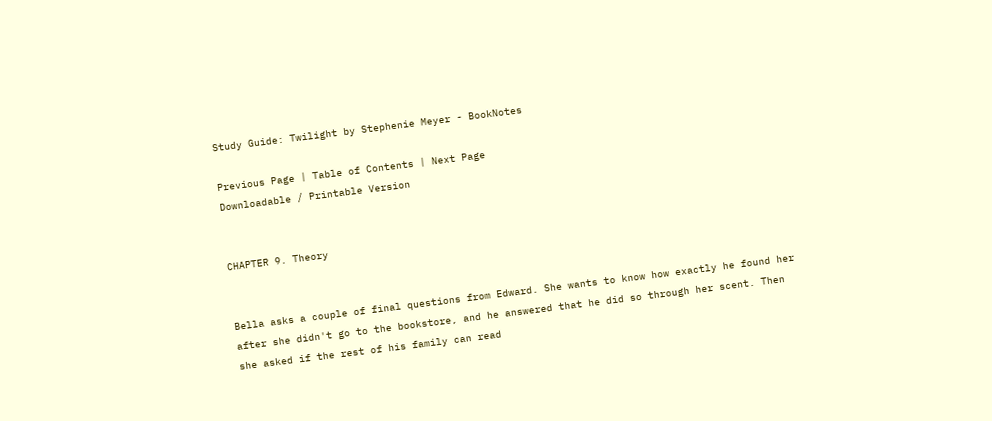Study Guide: Twilight by Stephenie Meyer - BookNotes

Previous Page | Table of Contents | Next Page
Downloadable / Printable Version


CHAPTER 9. Theory


Bella asks a couple of final questions from Edward. She wants to know how exactly he found her after she didn't go to the bookstore, and he answered that he did so through her scent. Then she asked if the rest of his family can read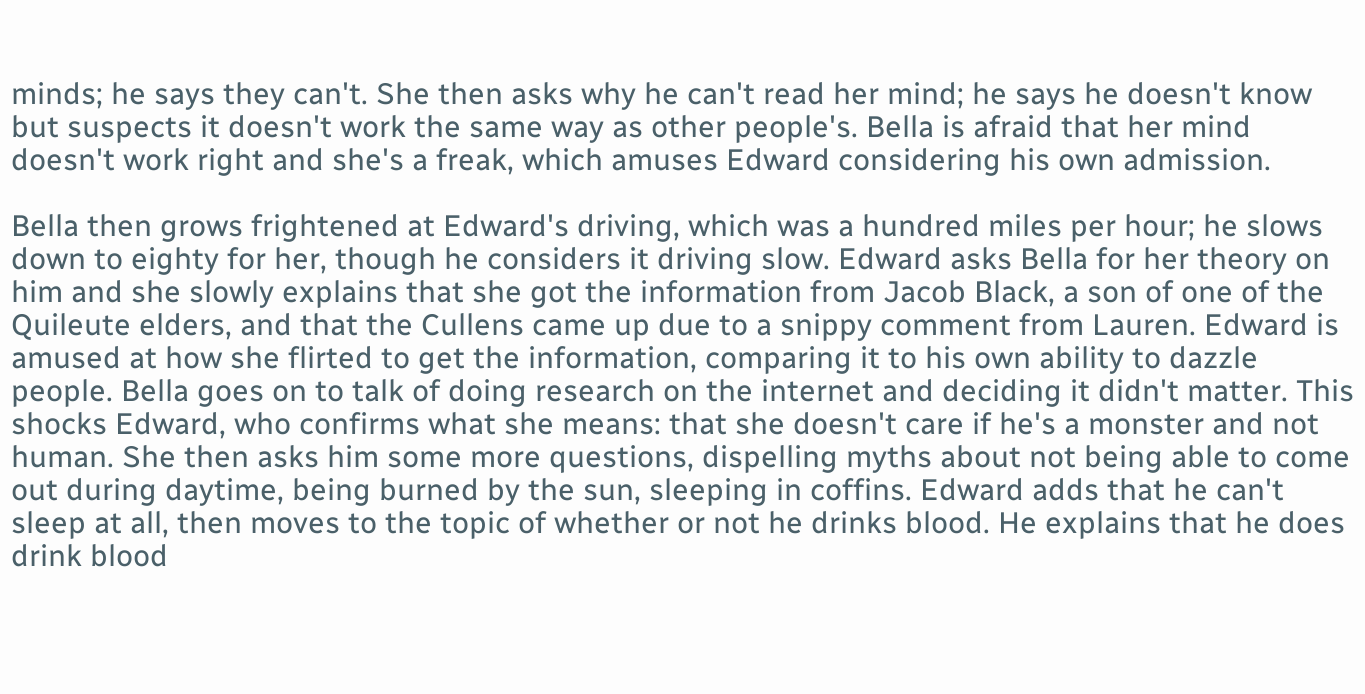minds; he says they can't. She then asks why he can't read her mind; he says he doesn't know but suspects it doesn't work the same way as other people's. Bella is afraid that her mind doesn't work right and she's a freak, which amuses Edward considering his own admission.

Bella then grows frightened at Edward's driving, which was a hundred miles per hour; he slows down to eighty for her, though he considers it driving slow. Edward asks Bella for her theory on him and she slowly explains that she got the information from Jacob Black, a son of one of the Quileute elders, and that the Cullens came up due to a snippy comment from Lauren. Edward is amused at how she flirted to get the information, comparing it to his own ability to dazzle people. Bella goes on to talk of doing research on the internet and deciding it didn't matter. This shocks Edward, who confirms what she means: that she doesn't care if he's a monster and not human. She then asks him some more questions, dispelling myths about not being able to come out during daytime, being burned by the sun, sleeping in coffins. Edward adds that he can't sleep at all, then moves to the topic of whether or not he drinks blood. He explains that he does drink blood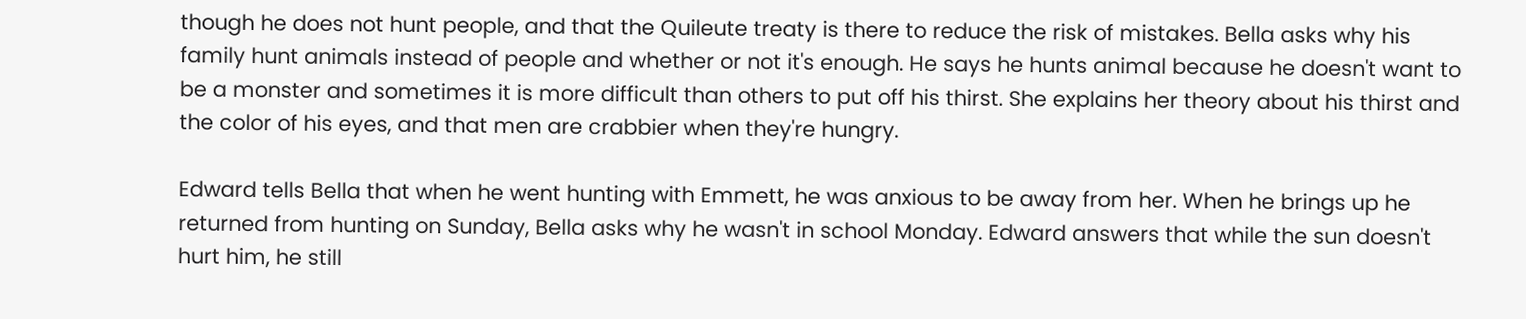though he does not hunt people, and that the Quileute treaty is there to reduce the risk of mistakes. Bella asks why his family hunt animals instead of people and whether or not it's enough. He says he hunts animal because he doesn't want to be a monster and sometimes it is more difficult than others to put off his thirst. She explains her theory about his thirst and the color of his eyes, and that men are crabbier when they're hungry.

Edward tells Bella that when he went hunting with Emmett, he was anxious to be away from her. When he brings up he returned from hunting on Sunday, Bella asks why he wasn't in school Monday. Edward answers that while the sun doesn't hurt him, he still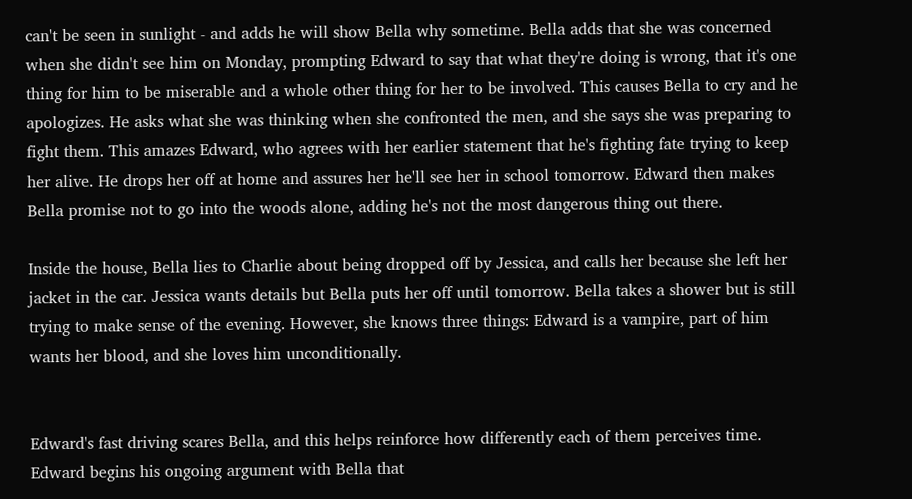can't be seen in sunlight - and adds he will show Bella why sometime. Bella adds that she was concerned when she didn't see him on Monday, prompting Edward to say that what they're doing is wrong, that it's one thing for him to be miserable and a whole other thing for her to be involved. This causes Bella to cry and he apologizes. He asks what she was thinking when she confronted the men, and she says she was preparing to fight them. This amazes Edward, who agrees with her earlier statement that he's fighting fate trying to keep her alive. He drops her off at home and assures her he'll see her in school tomorrow. Edward then makes Bella promise not to go into the woods alone, adding he's not the most dangerous thing out there.

Inside the house, Bella lies to Charlie about being dropped off by Jessica, and calls her because she left her jacket in the car. Jessica wants details but Bella puts her off until tomorrow. Bella takes a shower but is still trying to make sense of the evening. However, she knows three things: Edward is a vampire, part of him wants her blood, and she loves him unconditionally.


Edward's fast driving scares Bella, and this helps reinforce how differently each of them perceives time. Edward begins his ongoing argument with Bella that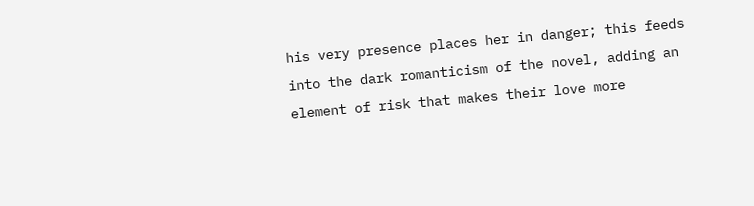his very presence places her in danger; this feeds into the dark romanticism of the novel, adding an element of risk that makes their love more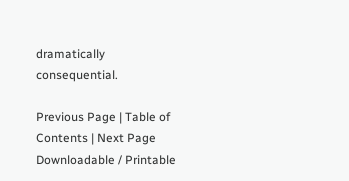dramatically consequential.

Previous Page | Table of Contents | Next Page
Downloadable / Printable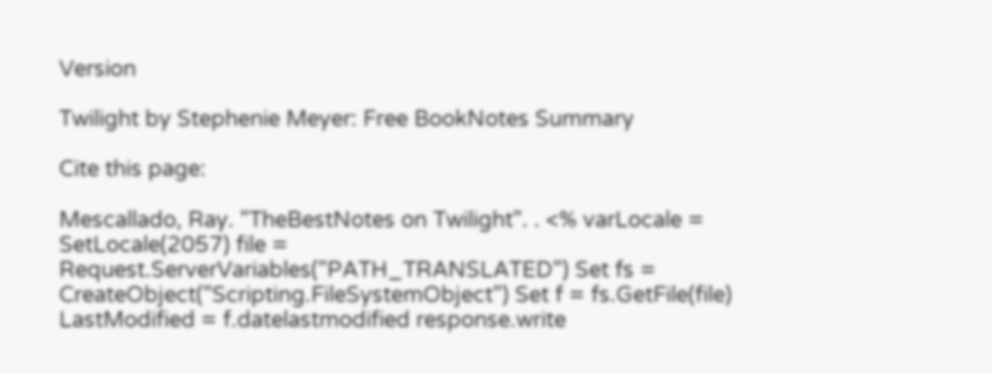Version

Twilight by Stephenie Meyer: Free BookNotes Summary

Cite this page:

Mescallado, Ray. "TheBestNotes on Twilight". . <% varLocale = SetLocale(2057) file = Request.ServerVariables("PATH_TRANSLATED") Set fs = CreateObject("Scripting.FileSystemObject") Set f = fs.GetFile(file) LastModified = f.datelastmodified response.write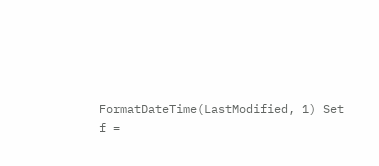FormatDateTime(LastModified, 1) Set f =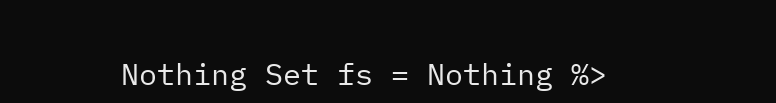Nothing Set fs = Nothing %>